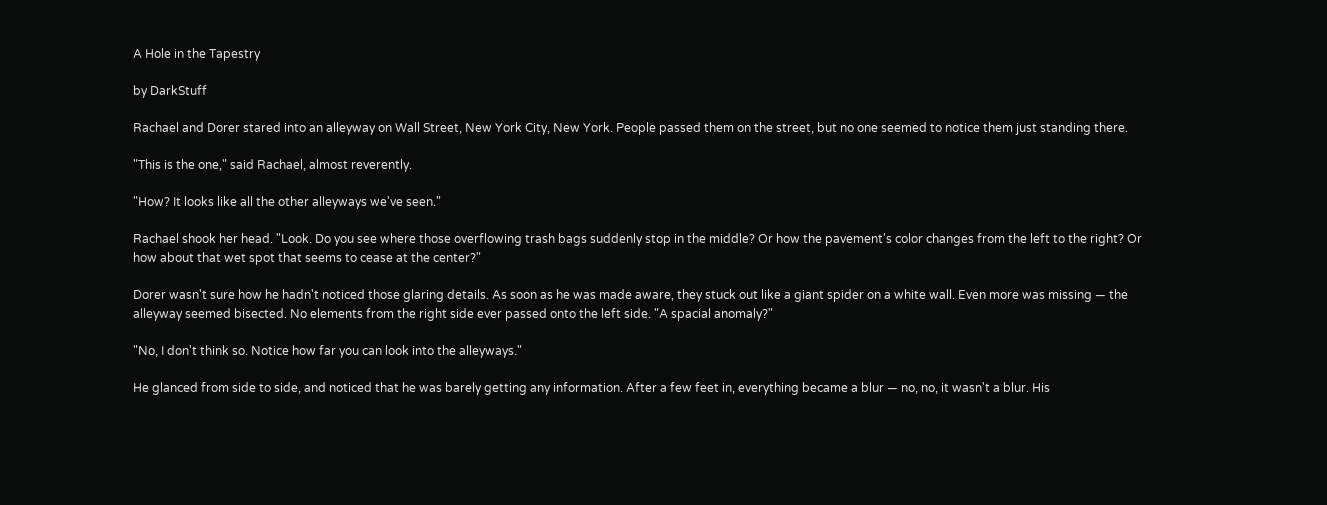A Hole in the Tapestry

by DarkStuff

Rachael and Dorer stared into an alleyway on Wall Street, New York City, New York. People passed them on the street, but no one seemed to notice them just standing there.

"This is the one," said Rachael, almost reverently.

"How? It looks like all the other alleyways we've seen."

Rachael shook her head. "Look. Do you see where those overflowing trash bags suddenly stop in the middle? Or how the pavement's color changes from the left to the right? Or how about that wet spot that seems to cease at the center?"

Dorer wasn't sure how he hadn't noticed those glaring details. As soon as he was made aware, they stuck out like a giant spider on a white wall. Even more was missing — the alleyway seemed bisected. No elements from the right side ever passed onto the left side. "A spacial anomaly?"

"No, I don't think so. Notice how far you can look into the alleyways."

He glanced from side to side, and noticed that he was barely getting any information. After a few feet in, everything became a blur — no, no, it wasn't a blur. His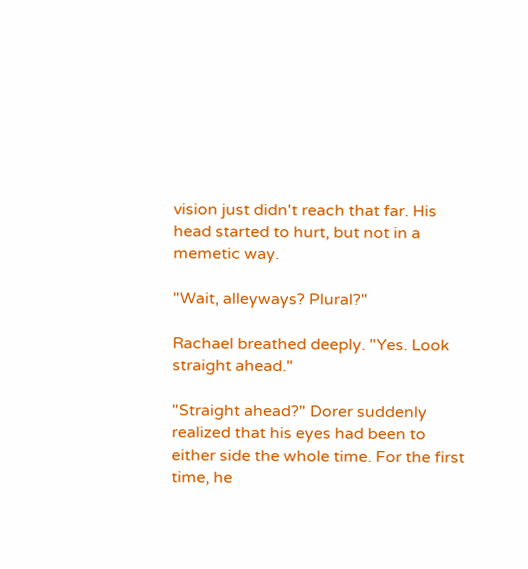vision just didn't reach that far. His head started to hurt, but not in a memetic way.

"Wait, alleyways? Plural?"

Rachael breathed deeply. "Yes. Look straight ahead."

"Straight ahead?" Dorer suddenly realized that his eyes had been to either side the whole time. For the first time, he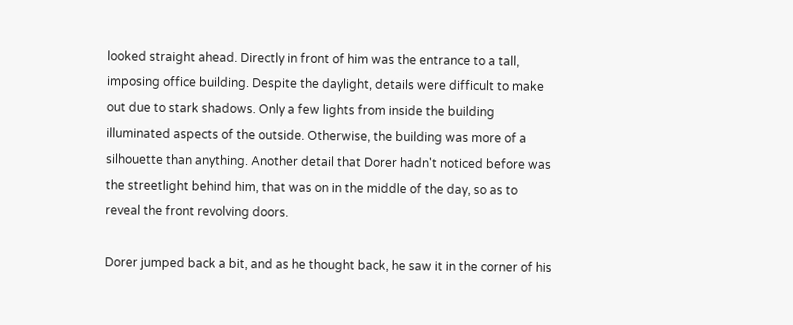looked straight ahead. Directly in front of him was the entrance to a tall, imposing office building. Despite the daylight, details were difficult to make out due to stark shadows. Only a few lights from inside the building illuminated aspects of the outside. Otherwise, the building was more of a silhouette than anything. Another detail that Dorer hadn't noticed before was the streetlight behind him, that was on in the middle of the day, so as to reveal the front revolving doors.

Dorer jumped back a bit, and as he thought back, he saw it in the corner of his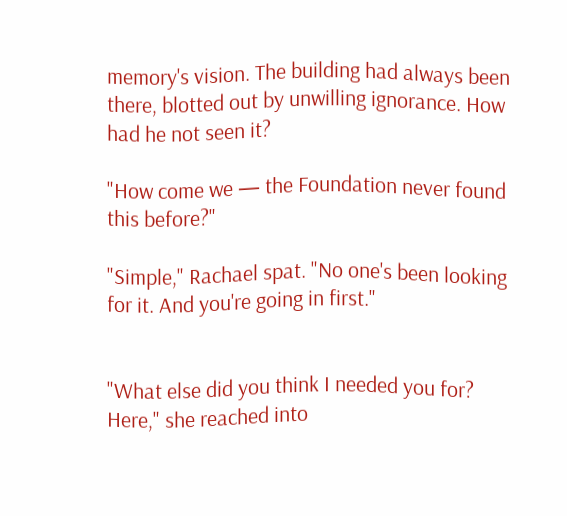memory's vision. The building had always been there, blotted out by unwilling ignorance. How had he not seen it?

"How come we — the Foundation never found this before?"

"Simple," Rachael spat. "No one's been looking for it. And you're going in first."


"What else did you think I needed you for? Here," she reached into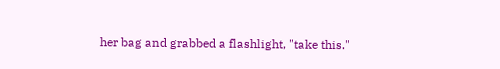her bag and grabbed a flashlight, "take this."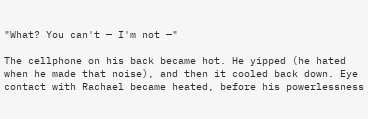"What? You can't — I'm not —"

The cellphone on his back became hot. He yipped (he hated when he made that noise), and then it cooled back down. Eye contact with Rachael became heated, before his powerlessness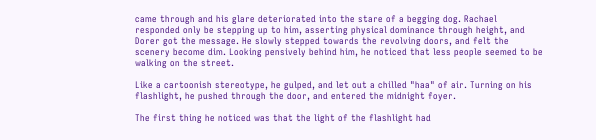came through and his glare deteriorated into the stare of a begging dog. Rachael responded only be stepping up to him, asserting physical dominance through height, and Dorer got the message. He slowly stepped towards the revolving doors, and felt the scenery become dim. Looking pensively behind him, he noticed that less people seemed to be walking on the street.

Like a cartoonish stereotype, he gulped, and let out a chilled "haa" of air. Turning on his flashlight, he pushed through the door, and entered the midnight foyer.

The first thing he noticed was that the light of the flashlight had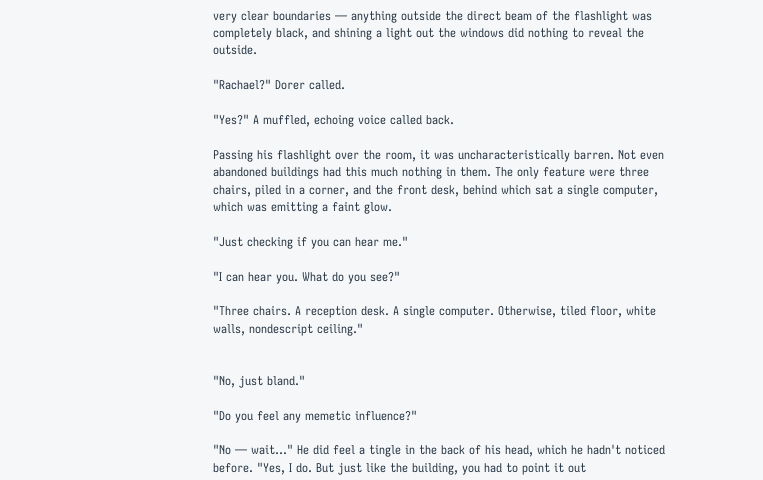very clear boundaries — anything outside the direct beam of the flashlight was completely black, and shining a light out the windows did nothing to reveal the outside.

"Rachael?" Dorer called.

"Yes?" A muffled, echoing voice called back.

Passing his flashlight over the room, it was uncharacteristically barren. Not even abandoned buildings had this much nothing in them. The only feature were three chairs, piled in a corner, and the front desk, behind which sat a single computer, which was emitting a faint glow.

"Just checking if you can hear me."

"I can hear you. What do you see?"

"Three chairs. A reception desk. A single computer. Otherwise, tiled floor, white walls, nondescript ceiling."


"No, just bland."

"Do you feel any memetic influence?"

"No — wait…" He did feel a tingle in the back of his head, which he hadn't noticed before. "Yes, I do. But just like the building, you had to point it out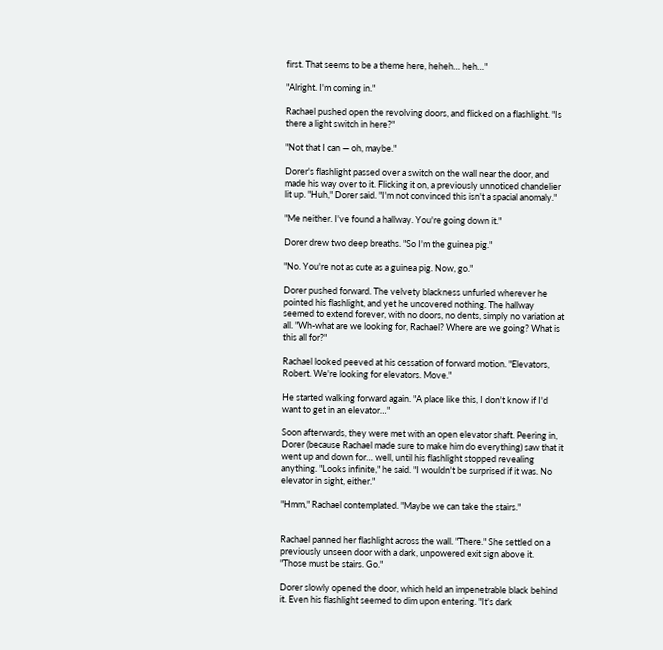first. That seems to be a theme here, heheh… heh…"

"Alright. I'm coming in."

Rachael pushed open the revolving doors, and flicked on a flashlight. "Is there a light switch in here?"

"Not that I can — oh, maybe."

Dorer's flashlight passed over a switch on the wall near the door, and made his way over to it. Flicking it on, a previously unnoticed chandelier lit up. "Huh," Dorer said. "I'm not convinced this isn't a spacial anomaly."

"Me neither. I've found a hallway. You're going down it."

Dorer drew two deep breaths. "So I'm the guinea pig."

"No. You're not as cute as a guinea pig. Now, go."

Dorer pushed forward. The velvety blackness unfurled wherever he pointed his flashlight, and yet he uncovered nothing. The hallway seemed to extend forever, with no doors, no dents, simply no variation at all. "Wh-what are we looking for, Rachael? Where are we going? What is this all for?"

Rachael looked peeved at his cessation of forward motion. "Elevators, Robert. We're looking for elevators. Move."

He started walking forward again. "A place like this, I don't know if I'd want to get in an elevator…"

Soon afterwards, they were met with an open elevator shaft. Peering in, Dorer (because Rachael made sure to make him do everything) saw that it went up and down for… well, until his flashlight stopped revealing anything. "Looks infinite," he said. "I wouldn't be surprised if it was. No elevator in sight, either."

"Hmm," Rachael contemplated. "Maybe we can take the stairs."


Rachael panned her flashlight across the wall. "There." She settled on a previously unseen door with a dark, unpowered exit sign above it. "Those must be stairs. Go."

Dorer slowly opened the door, which held an impenetrable black behind it. Even his flashlight seemed to dim upon entering. "It's dark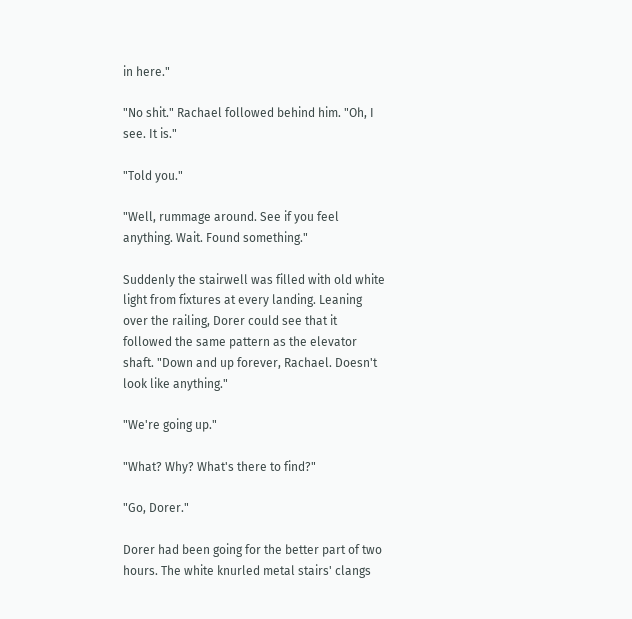in here."

"No shit." Rachael followed behind him. "Oh, I see. It is."

"Told you."

"Well, rummage around. See if you feel anything. Wait. Found something."

Suddenly the stairwell was filled with old white light from fixtures at every landing. Leaning over the railing, Dorer could see that it followed the same pattern as the elevator shaft. "Down and up forever, Rachael. Doesn't look like anything."

"We're going up."

"What? Why? What's there to find?"

"Go, Dorer."

Dorer had been going for the better part of two hours. The white knurled metal stairs' clangs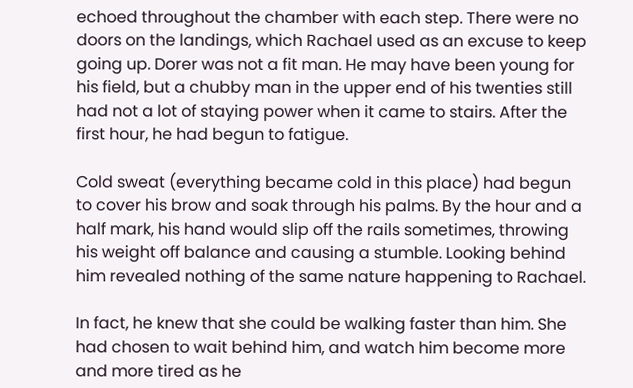echoed throughout the chamber with each step. There were no doors on the landings, which Rachael used as an excuse to keep going up. Dorer was not a fit man. He may have been young for his field, but a chubby man in the upper end of his twenties still had not a lot of staying power when it came to stairs. After the first hour, he had begun to fatigue.

Cold sweat (everything became cold in this place) had begun to cover his brow and soak through his palms. By the hour and a half mark, his hand would slip off the rails sometimes, throwing his weight off balance and causing a stumble. Looking behind him revealed nothing of the same nature happening to Rachael.

In fact, he knew that she could be walking faster than him. She had chosen to wait behind him, and watch him become more and more tired as he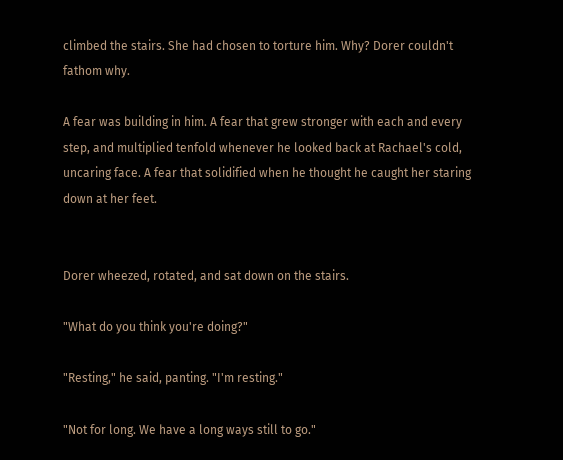climbed the stairs. She had chosen to torture him. Why? Dorer couldn't fathom why.

A fear was building in him. A fear that grew stronger with each and every step, and multiplied tenfold whenever he looked back at Rachael's cold, uncaring face. A fear that solidified when he thought he caught her staring down at her feet.


Dorer wheezed, rotated, and sat down on the stairs.

"What do you think you're doing?"

"Resting," he said, panting. "I'm resting."

"Not for long. We have a long ways still to go."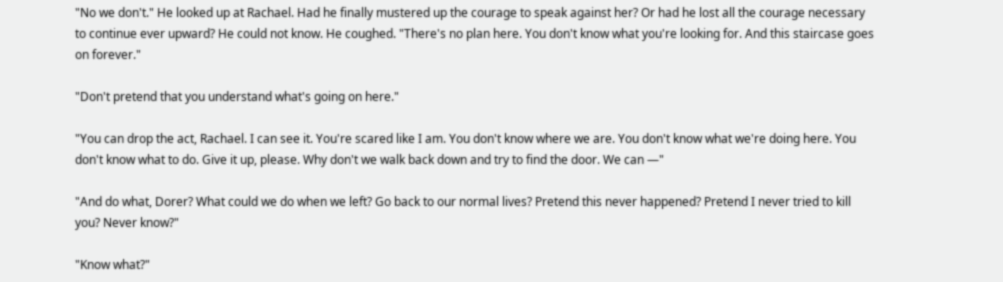"No we don't." He looked up at Rachael. Had he finally mustered up the courage to speak against her? Or had he lost all the courage necessary to continue ever upward? He could not know. He coughed. "There's no plan here. You don't know what you're looking for. And this staircase goes on forever."

"Don't pretend that you understand what's going on here."

"You can drop the act, Rachael. I can see it. You're scared like I am. You don't know where we are. You don't know what we're doing here. You don't know what to do. Give it up, please. Why don't we walk back down and try to find the door. We can —"

"And do what, Dorer? What could we do when we left? Go back to our normal lives? Pretend this never happened? Pretend I never tried to kill you? Never know?"

"Know what?"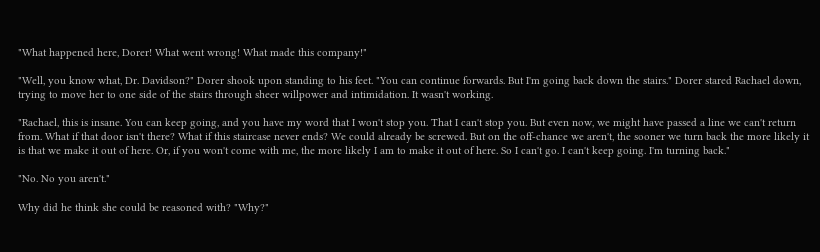"What happened here, Dorer! What went wrong! What made this company!"

"Well, you know what, Dr. Davidson?" Dorer shook upon standing to his feet. "You can continue forwards. But I'm going back down the stairs." Dorer stared Rachael down, trying to move her to one side of the stairs through sheer willpower and intimidation. It wasn't working.

"Rachael, this is insane. You can keep going, and you have my word that I won't stop you. That I can't stop you. But even now, we might have passed a line we can't return from. What if that door isn't there? What if this staircase never ends? We could already be screwed. But on the off-chance we aren't, the sooner we turn back the more likely it is that we make it out of here. Or, if you won't come with me, the more likely I am to make it out of here. So I can't go. I can't keep going. I'm turning back."

"No. No you aren't."

Why did he think she could be reasoned with? "Why?"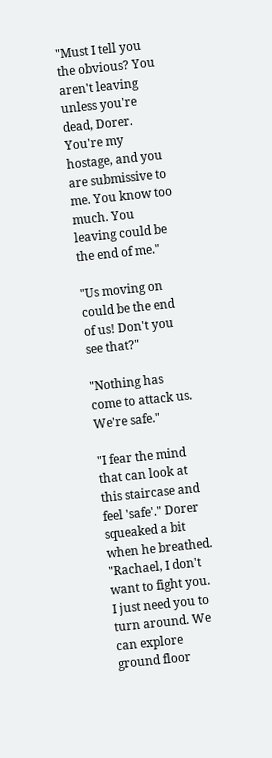"Must I tell you the obvious? You aren't leaving unless you're dead, Dorer. You're my hostage, and you are submissive to me. You know too much. You leaving could be the end of me."

"Us moving on could be the end of us! Don't you see that?"

"Nothing has come to attack us. We're safe."

"I fear the mind that can look at this staircase and feel 'safe'." Dorer squeaked a bit when he breathed. "Rachael, I don't want to fight you. I just need you to turn around. We can explore ground floor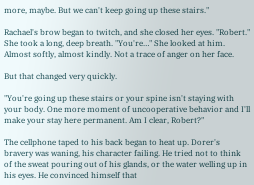more, maybe. But we can't keep going up these stairs."

Rachael's brow began to twitch, and she closed her eyes. "Robert." She took a long, deep breath. "You're…" She looked at him. Almost softly, almost kindly. Not a trace of anger on her face.

But that changed very quickly.

"You're going up these stairs or your spine isn't staying with your body. One more moment of uncooperative behavior and I'll make your stay here permanent. Am I clear, Robert?"

The cellphone taped to his back began to heat up. Dorer's bravery was waning, his character failing. He tried not to think of the sweat pouring out of his glands, or the water welling up in his eyes. He convinced himself that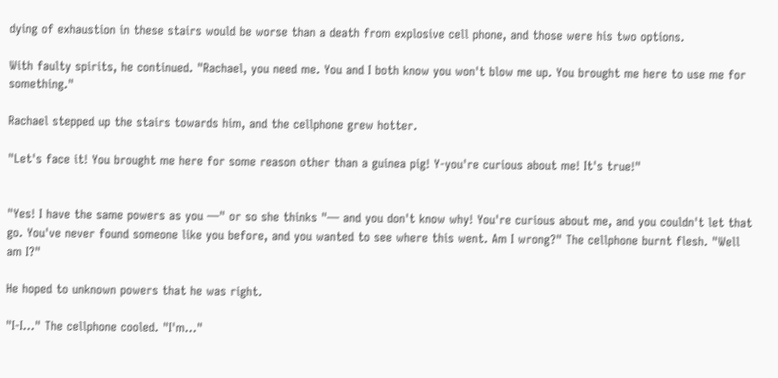dying of exhaustion in these stairs would be worse than a death from explosive cell phone, and those were his two options.

With faulty spirits, he continued. "Rachael, you need me. You and I both know you won't blow me up. You brought me here to use me for something."

Rachael stepped up the stairs towards him, and the cellphone grew hotter.

"Let's face it! You brought me here for some reason other than a guinea pig! Y-you're curious about me! It's true!"


"Yes! I have the same powers as you —" or so she thinks "— and you don't know why! You're curious about me, and you couldn't let that go. You've never found someone like you before, and you wanted to see where this went. Am I wrong?" The cellphone burnt flesh. "Well am I?"

He hoped to unknown powers that he was right.

"I-I…" The cellphone cooled. "I'm…"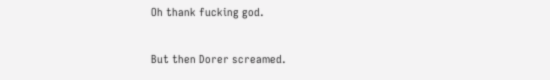Oh thank fucking god.

But then Dorer screamed.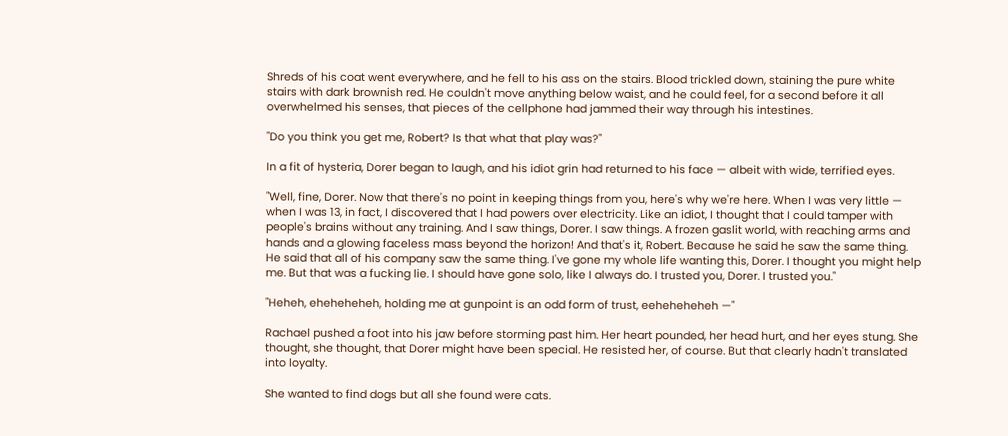Shreds of his coat went everywhere, and he fell to his ass on the stairs. Blood trickled down, staining the pure white stairs with dark brownish red. He couldn't move anything below waist, and he could feel, for a second before it all overwhelmed his senses, that pieces of the cellphone had jammed their way through his intestines.

"Do you think you get me, Robert? Is that what that play was?"

In a fit of hysteria, Dorer began to laugh, and his idiot grin had returned to his face — albeit with wide, terrified eyes.

"Well, fine, Dorer. Now that there's no point in keeping things from you, here's why we're here. When I was very little — when I was 13, in fact, I discovered that I had powers over electricity. Like an idiot, I thought that I could tamper with people's brains without any training. And I saw things, Dorer. I saw things. A frozen gaslit world, with reaching arms and hands and a glowing faceless mass beyond the horizon! And that's it, Robert. Because he said he saw the same thing. He said that all of his company saw the same thing. I've gone my whole life wanting this, Dorer. I thought you might help me. But that was a fucking lie. I should have gone solo, like I always do. I trusted you, Dorer. I trusted you."

"Heheh, eheheheheh, holding me at gunpoint is an odd form of trust, eeheheheheh —"

Rachael pushed a foot into his jaw before storming past him. Her heart pounded, her head hurt, and her eyes stung. She thought, she thought, that Dorer might have been special. He resisted her, of course. But that clearly hadn't translated into loyalty.

She wanted to find dogs but all she found were cats.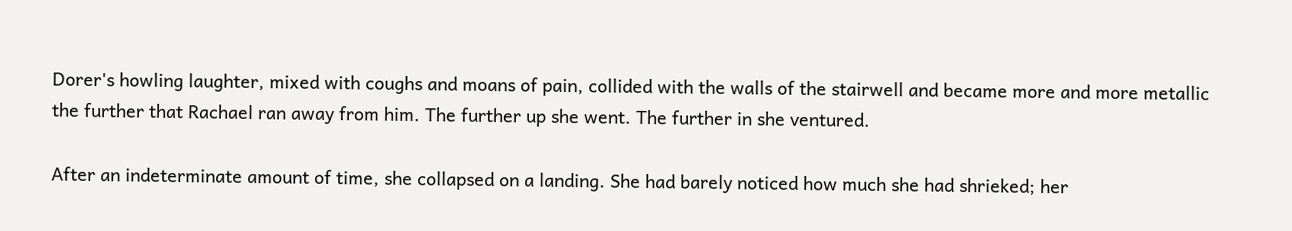Dorer's howling laughter, mixed with coughs and moans of pain, collided with the walls of the stairwell and became more and more metallic the further that Rachael ran away from him. The further up she went. The further in she ventured.

After an indeterminate amount of time, she collapsed on a landing. She had barely noticed how much she had shrieked; her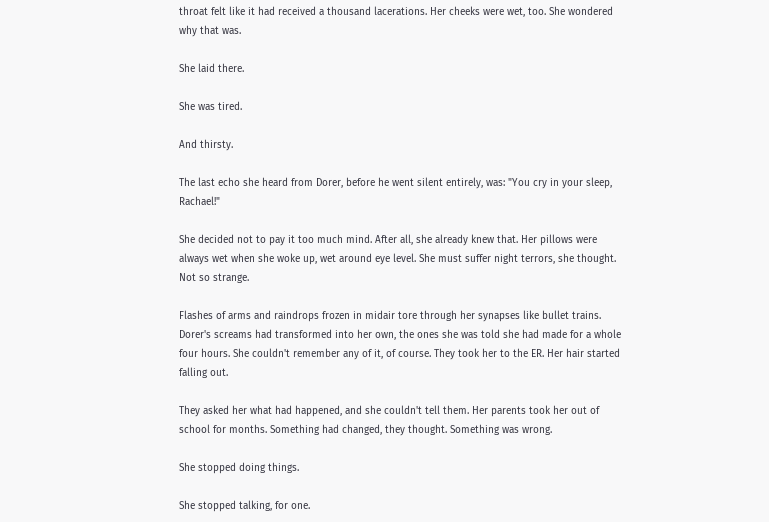throat felt like it had received a thousand lacerations. Her cheeks were wet, too. She wondered why that was.

She laid there.

She was tired.

And thirsty.

The last echo she heard from Dorer, before he went silent entirely, was: "You cry in your sleep, Rachael!"

She decided not to pay it too much mind. After all, she already knew that. Her pillows were always wet when she woke up, wet around eye level. She must suffer night terrors, she thought. Not so strange.

Flashes of arms and raindrops frozen in midair tore through her synapses like bullet trains. Dorer's screams had transformed into her own, the ones she was told she had made for a whole four hours. She couldn't remember any of it, of course. They took her to the ER. Her hair started falling out.

They asked her what had happened, and she couldn't tell them. Her parents took her out of school for months. Something had changed, they thought. Something was wrong.

She stopped doing things.

She stopped talking, for one.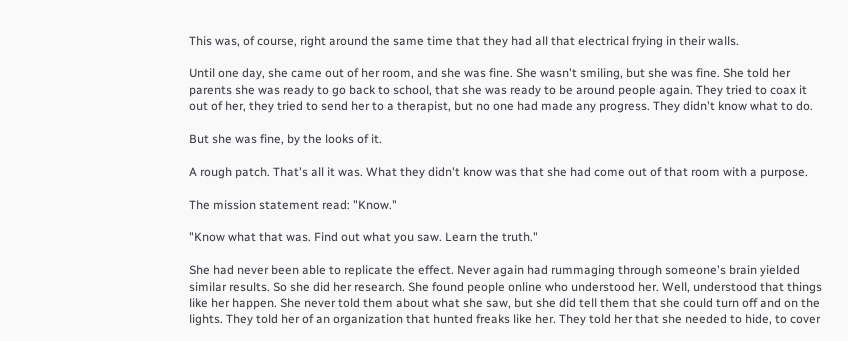This was, of course, right around the same time that they had all that electrical frying in their walls.

Until one day, she came out of her room, and she was fine. She wasn't smiling, but she was fine. She told her parents she was ready to go back to school, that she was ready to be around people again. They tried to coax it out of her, they tried to send her to a therapist, but no one had made any progress. They didn't know what to do.

But she was fine, by the looks of it.

A rough patch. That's all it was. What they didn't know was that she had come out of that room with a purpose.

The mission statement read: "Know."

"Know what that was. Find out what you saw. Learn the truth."

She had never been able to replicate the effect. Never again had rummaging through someone's brain yielded similar results. So she did her research. She found people online who understood her. Well, understood that things like her happen. She never told them about what she saw, but she did tell them that she could turn off and on the lights. They told her of an organization that hunted freaks like her. They told her that she needed to hide, to cover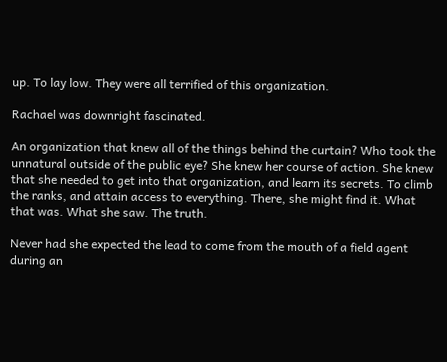up. To lay low. They were all terrified of this organization.

Rachael was downright fascinated.

An organization that knew all of the things behind the curtain? Who took the unnatural outside of the public eye? She knew her course of action. She knew that she needed to get into that organization, and learn its secrets. To climb the ranks, and attain access to everything. There, she might find it. What that was. What she saw. The truth.

Never had she expected the lead to come from the mouth of a field agent during an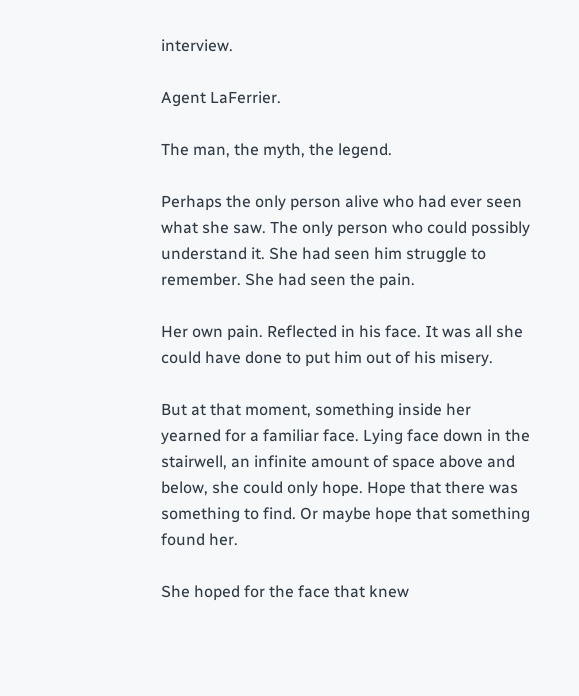interview.

Agent LaFerrier.

The man, the myth, the legend.

Perhaps the only person alive who had ever seen what she saw. The only person who could possibly understand it. She had seen him struggle to remember. She had seen the pain.

Her own pain. Reflected in his face. It was all she could have done to put him out of his misery.

But at that moment, something inside her yearned for a familiar face. Lying face down in the stairwell, an infinite amount of space above and below, she could only hope. Hope that there was something to find. Or maybe hope that something found her.

She hoped for the face that knew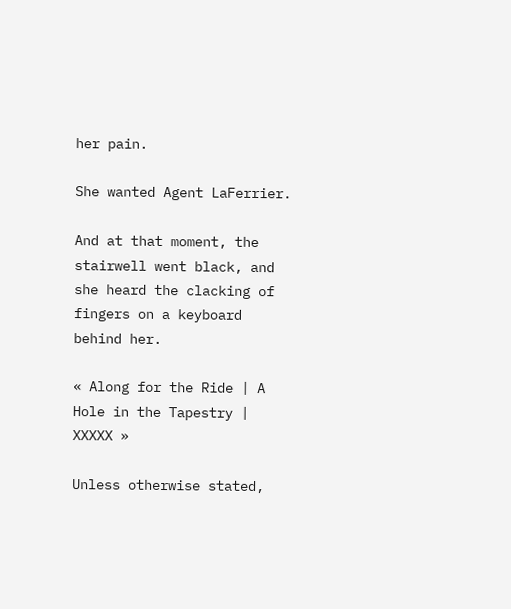her pain.

She wanted Agent LaFerrier.

And at that moment, the stairwell went black, and she heard the clacking of fingers on a keyboard behind her.

« Along for the Ride | A Hole in the Tapestry | XXXXX »

Unless otherwise stated,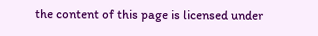the content of this page is licensed under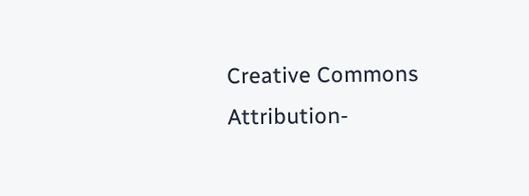Creative Commons Attribution-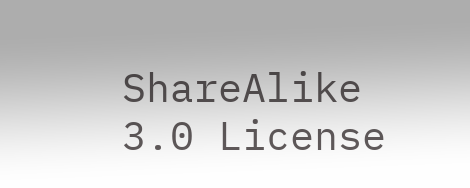ShareAlike 3.0 License